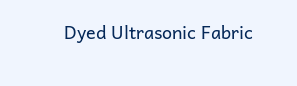Dyed Ultrasonic Fabric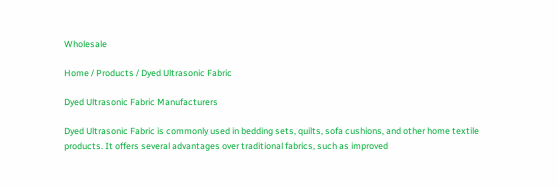Wholesale

Home / Products / Dyed Ultrasonic Fabric

Dyed Ultrasonic Fabric Manufacturers

Dyed Ultrasonic Fabric is commonly used in bedding sets, quilts, sofa cushions, and other home textile products. It offers several advantages over traditional fabrics, such as improved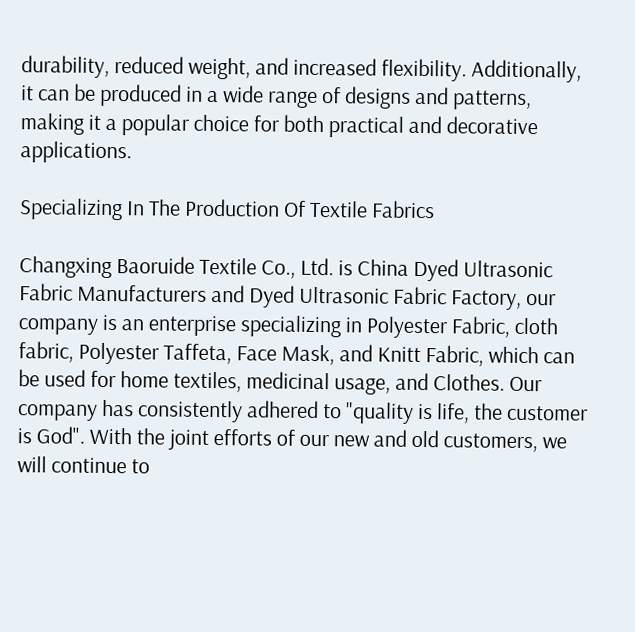durability, reduced weight, and increased flexibility. Additionally, it can be produced in a wide range of designs and patterns, making it a popular choice for both practical and decorative applications.

Specializing In The Production Of Textile Fabrics

Changxing Baoruide Textile Co., Ltd. is China Dyed Ultrasonic Fabric Manufacturers and Dyed Ultrasonic Fabric Factory, our company is an enterprise specializing in Polyester Fabric, cloth fabric, Polyester Taffeta, Face Mask, and Knitt Fabric, which can be used for home textiles, medicinal usage, and Clothes. Our company has consistently adhered to "quality is life, the customer is God". With the joint efforts of our new and old customers, we will continue to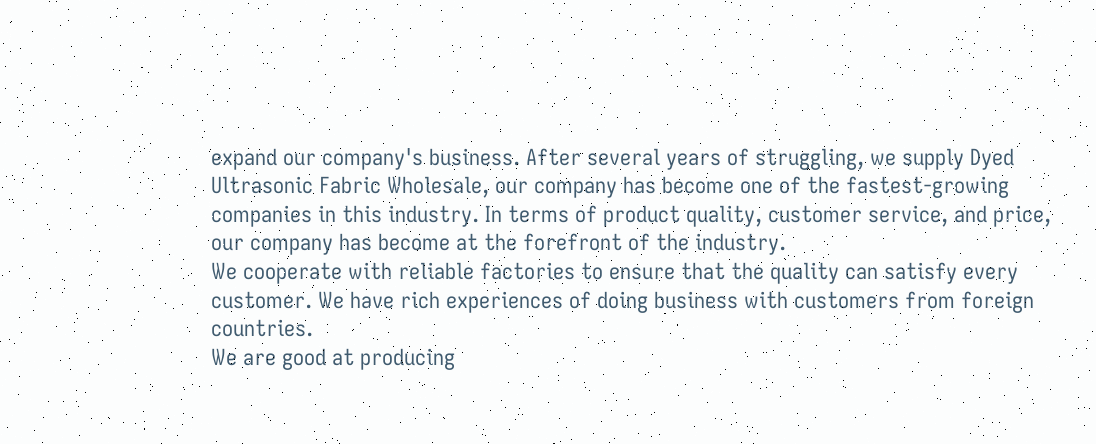expand our company's business. After several years of struggling, we supply Dyed Ultrasonic Fabric Wholesale, our company has become one of the fastest-growing companies in this industry. In terms of product quality, customer service, and price, our company has become at the forefront of the industry.
We cooperate with reliable factories to ensure that the quality can satisfy every customer. We have rich experiences of doing business with customers from foreign countries.
We are good at producing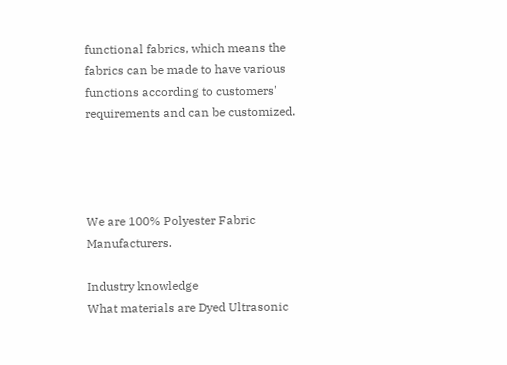functional fabrics, which means the fabrics can be made to have various functions according to customers' requirements and can be customized.




We are 100% Polyester Fabric Manufacturers.

Industry knowledge
What materials are Dyed Ultrasonic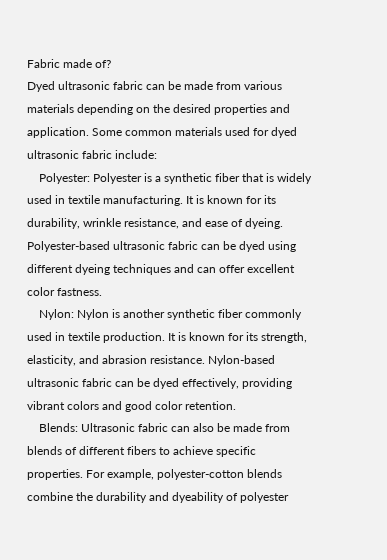Fabric made of?
Dyed ultrasonic fabric can be made from various materials depending on the desired properties and application. Some common materials used for dyed ultrasonic fabric include:
    Polyester: Polyester is a synthetic fiber that is widely used in textile manufacturing. It is known for its durability, wrinkle resistance, and ease of dyeing. Polyester-based ultrasonic fabric can be dyed using different dyeing techniques and can offer excellent color fastness.
    Nylon: Nylon is another synthetic fiber commonly used in textile production. It is known for its strength, elasticity, and abrasion resistance. Nylon-based ultrasonic fabric can be dyed effectively, providing vibrant colors and good color retention.
    Blends: Ultrasonic fabric can also be made from blends of different fibers to achieve specific properties. For example, polyester-cotton blends combine the durability and dyeability of polyester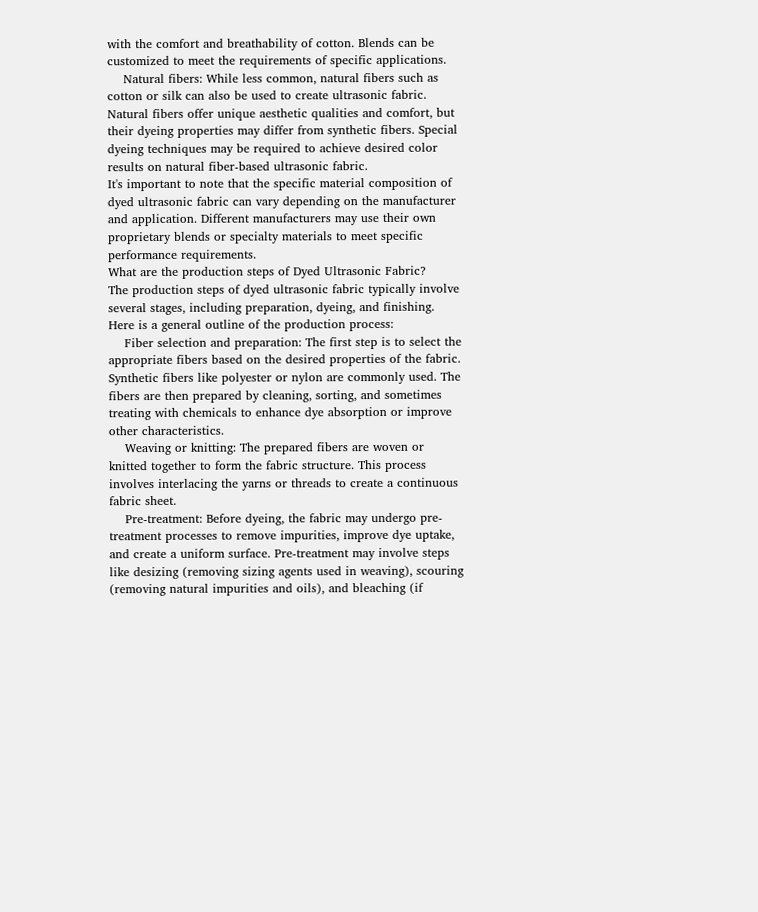with the comfort and breathability of cotton. Blends can be customized to meet the requirements of specific applications.
    Natural fibers: While less common, natural fibers such as cotton or silk can also be used to create ultrasonic fabric. Natural fibers offer unique aesthetic qualities and comfort, but their dyeing properties may differ from synthetic fibers. Special dyeing techniques may be required to achieve desired color results on natural fiber-based ultrasonic fabric.
It's important to note that the specific material composition of dyed ultrasonic fabric can vary depending on the manufacturer and application. Different manufacturers may use their own proprietary blends or specialty materials to meet specific performance requirements.
What are the production steps of Dyed Ultrasonic Fabric?
The production steps of dyed ultrasonic fabric typically involve several stages, including preparation, dyeing, and finishing. Here is a general outline of the production process:
    Fiber selection and preparation: The first step is to select the appropriate fibers based on the desired properties of the fabric. Synthetic fibers like polyester or nylon are commonly used. The fibers are then prepared by cleaning, sorting, and sometimes treating with chemicals to enhance dye absorption or improve other characteristics.
    Weaving or knitting: The prepared fibers are woven or knitted together to form the fabric structure. This process involves interlacing the yarns or threads to create a continuous fabric sheet.
    Pre-treatment: Before dyeing, the fabric may undergo pre-treatment processes to remove impurities, improve dye uptake, and create a uniform surface. Pre-treatment may involve steps like desizing (removing sizing agents used in weaving), scouring (removing natural impurities and oils), and bleaching (if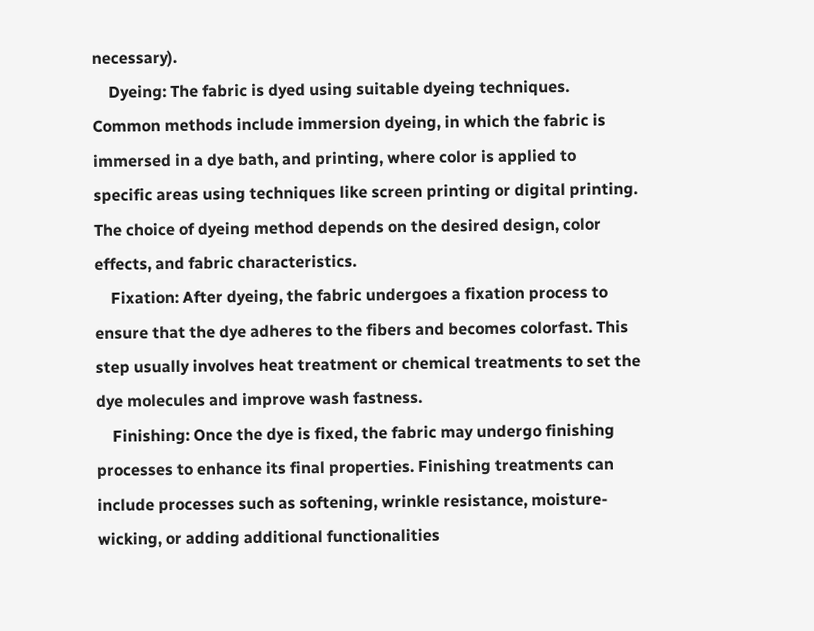necessary).
    Dyeing: The fabric is dyed using suitable dyeing techniques. Common methods include immersion dyeing, in which the fabric is immersed in a dye bath, and printing, where color is applied to specific areas using techniques like screen printing or digital printing. The choice of dyeing method depends on the desired design, color effects, and fabric characteristics.
    Fixation: After dyeing, the fabric undergoes a fixation process to ensure that the dye adheres to the fibers and becomes colorfast. This step usually involves heat treatment or chemical treatments to set the dye molecules and improve wash fastness.
    Finishing: Once the dye is fixed, the fabric may undergo finishing processes to enhance its final properties. Finishing treatments can include processes such as softening, wrinkle resistance, moisture-wicking, or adding additional functionalities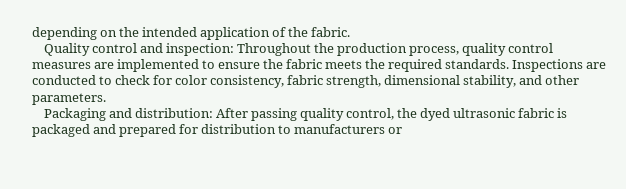depending on the intended application of the fabric.
    Quality control and inspection: Throughout the production process, quality control measures are implemented to ensure the fabric meets the required standards. Inspections are conducted to check for color consistency, fabric strength, dimensional stability, and other parameters.
    Packaging and distribution: After passing quality control, the dyed ultrasonic fabric is packaged and prepared for distribution to manufacturers or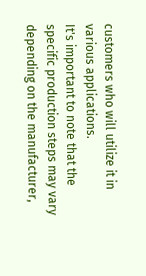customers who will utilize it in various applications.
It's important to note that the specific production steps may vary depending on the manufacturer,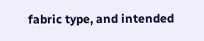fabric type, and intended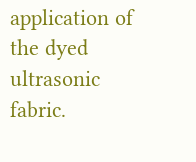application of the dyed ultrasonic fabric.